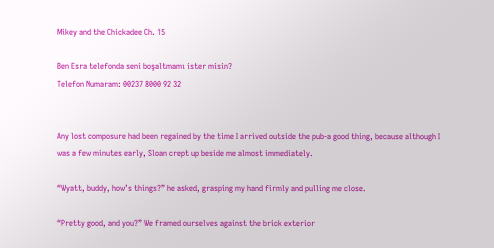Mikey and the Chickadee Ch. 15

Ben Esra telefonda seni boşaltmamı ister misin?
Telefon Numaram: 00237 8000 92 32


Any lost composure had been regained by the time I arrived outside the pub-a good thing, because although I was a few minutes early, Sloan crept up beside me almost immediately.

“Wyatt, buddy, how’s things?” he asked, grasping my hand firmly and pulling me close.

“Pretty good, and you?” We framed ourselves against the brick exterior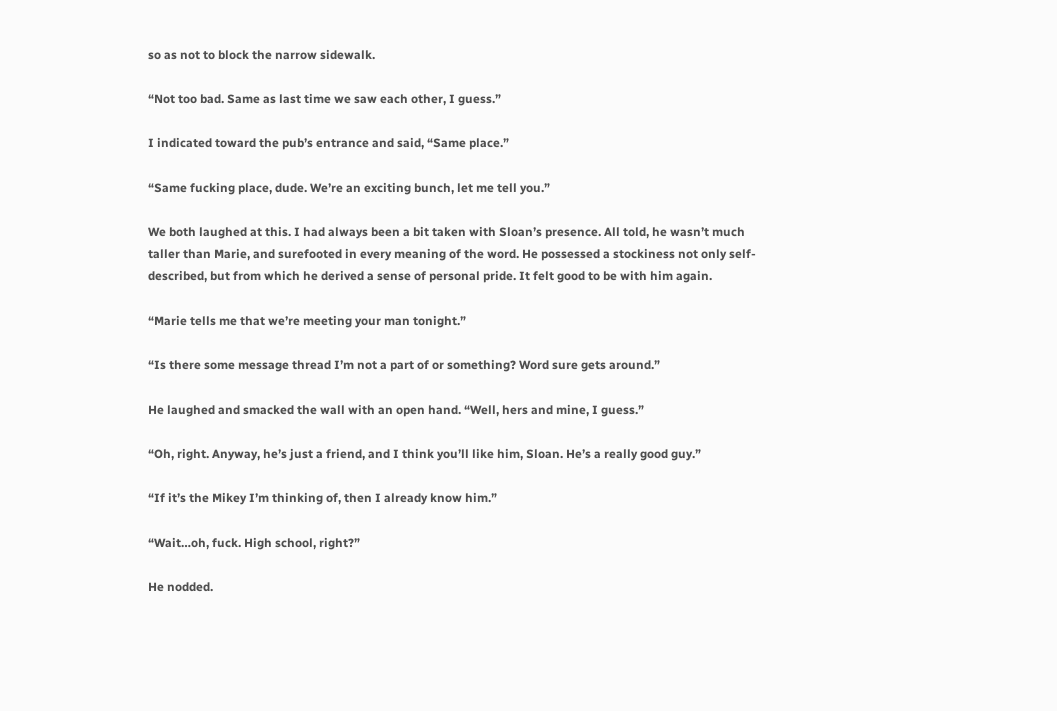so as not to block the narrow sidewalk.

“Not too bad. Same as last time we saw each other, I guess.”

I indicated toward the pub’s entrance and said, “Same place.”

“Same fucking place, dude. We’re an exciting bunch, let me tell you.”

We both laughed at this. I had always been a bit taken with Sloan’s presence. All told, he wasn’t much taller than Marie, and surefooted in every meaning of the word. He possessed a stockiness not only self-described, but from which he derived a sense of personal pride. It felt good to be with him again.

“Marie tells me that we’re meeting your man tonight.”

“Is there some message thread I’m not a part of or something? Word sure gets around.”

He laughed and smacked the wall with an open hand. “Well, hers and mine, I guess.”

“Oh, right. Anyway, he’s just a friend, and I think you’ll like him, Sloan. He’s a really good guy.”

“If it’s the Mikey I’m thinking of, then I already know him.”

“Wait…oh, fuck. High school, right?”

He nodded.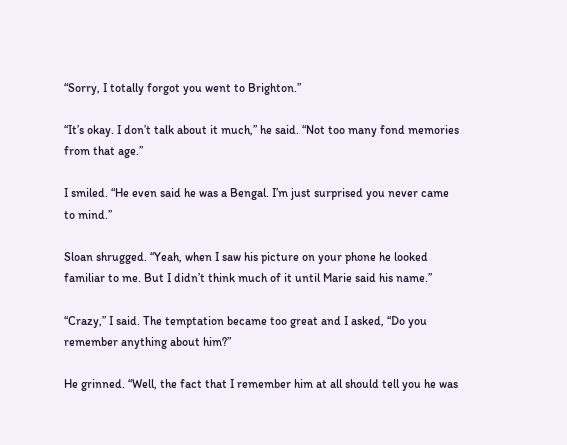“Sorry, I totally forgot you went to Brighton.”

“It’s okay. I don’t talk about it much,” he said. “Not too many fond memories from that age.”

I smiled. “He even said he was a Bengal. I’m just surprised you never came to mind.”

Sloan shrugged. “Yeah, when I saw his picture on your phone he looked familiar to me. But I didn’t think much of it until Marie said his name.”

“Crazy,” I said. The temptation became too great and I asked, “Do you remember anything about him?”

He grinned. “Well, the fact that I remember him at all should tell you he was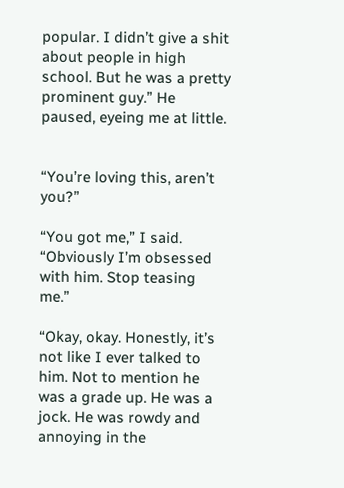popular. I didn’t give a shit about people in high school. But he was a pretty prominent guy.” He paused, eyeing me at little.


“You’re loving this, aren’t you?”

“You got me,” I said. “Obviously I’m obsessed with him. Stop teasing me.”

“Okay, okay. Honestly, it’s not like I ever talked to him. Not to mention he was a grade up. He was a jock. He was rowdy and annoying in the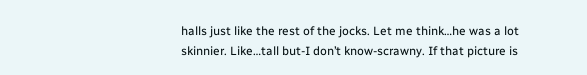halls just like the rest of the jocks. Let me think…he was a lot skinnier. Like…tall but-I don’t know-scrawny. If that picture is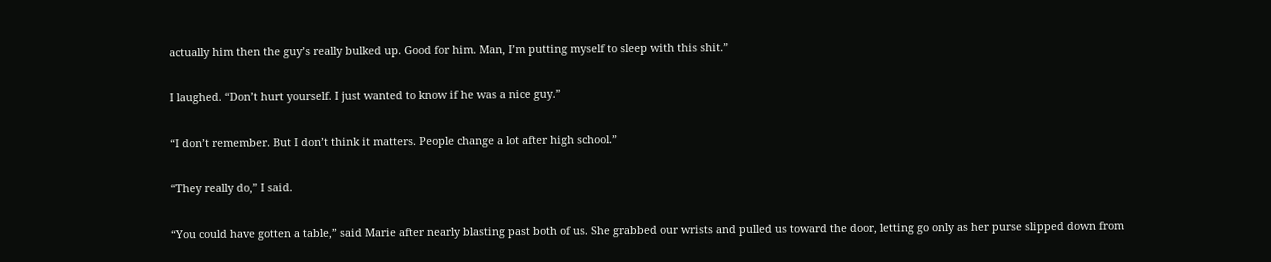actually him then the guy’s really bulked up. Good for him. Man, I’m putting myself to sleep with this shit.”

I laughed. “Don’t hurt yourself. I just wanted to know if he was a nice guy.”

“I don’t remember. But I don’t think it matters. People change a lot after high school.”

“They really do,” I said.

“You could have gotten a table,” said Marie after nearly blasting past both of us. She grabbed our wrists and pulled us toward the door, letting go only as her purse slipped down from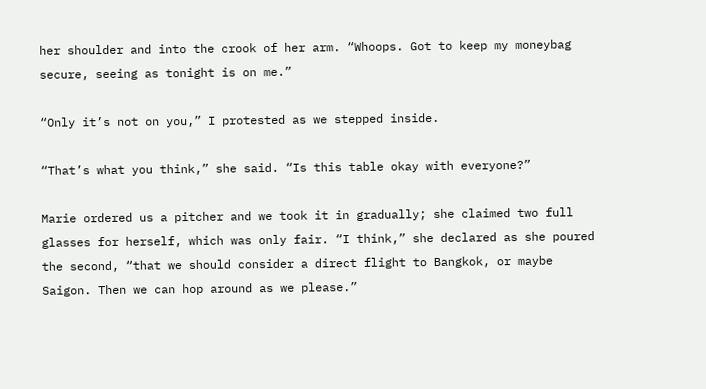her shoulder and into the crook of her arm. “Whoops. Got to keep my moneybag secure, seeing as tonight is on me.”

“Only it’s not on you,” I protested as we stepped inside.

“That’s what you think,” she said. “Is this table okay with everyone?”

Marie ordered us a pitcher and we took it in gradually; she claimed two full glasses for herself, which was only fair. “I think,” she declared as she poured the second, “that we should consider a direct flight to Bangkok, or maybe Saigon. Then we can hop around as we please.”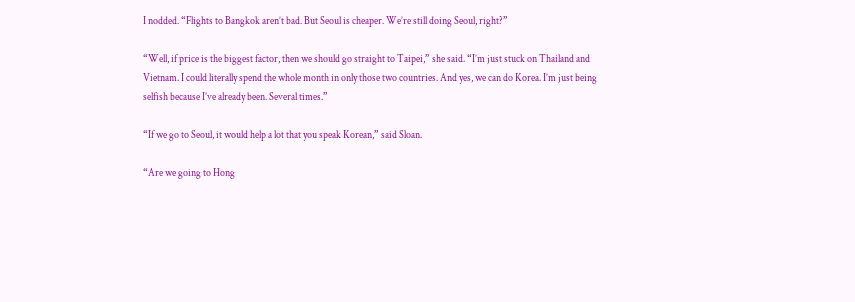I nodded. “Flights to Bangkok aren’t bad. But Seoul is cheaper. We’re still doing Seoul, right?”

“Well, if price is the biggest factor, then we should go straight to Taipei,” she said. “I’m just stuck on Thailand and Vietnam. I could literally spend the whole month in only those two countries. And yes, we can do Korea. I’m just being selfish because I’ve already been. Several times.”

“If we go to Seoul, it would help a lot that you speak Korean,” said Sloan.

“Are we going to Hong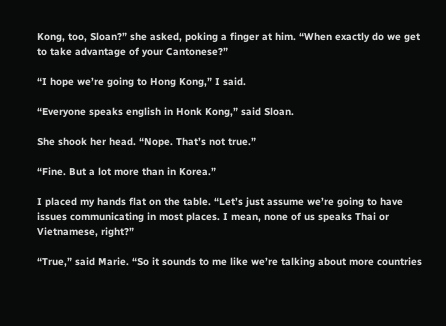Kong, too, Sloan?” she asked, poking a finger at him. “When exactly do we get to take advantage of your Cantonese?”

“I hope we’re going to Hong Kong,” I said.

“Everyone speaks english in Honk Kong,” said Sloan.

She shook her head. “Nope. That’s not true.”

“Fine. But a lot more than in Korea.”

I placed my hands flat on the table. “Let’s just assume we’re going to have issues communicating in most places. I mean, none of us speaks Thai or Vietnamese, right?”

“True,” said Marie. “So it sounds to me like we’re talking about more countries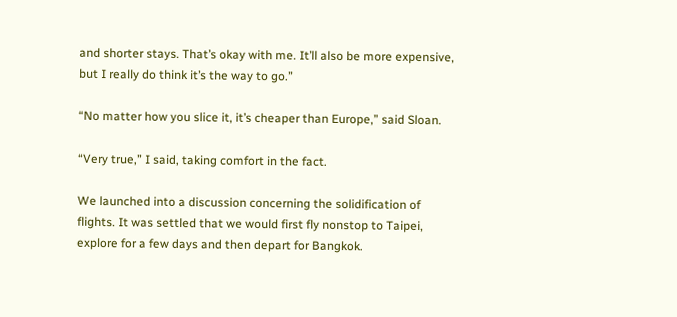and shorter stays. That’s okay with me. It’ll also be more expensive, but I really do think it’s the way to go.”

“No matter how you slice it, it’s cheaper than Europe,” said Sloan.

“Very true,” I said, taking comfort in the fact.

We launched into a discussion concerning the solidification of flights. It was settled that we would first fly nonstop to Taipei, explore for a few days and then depart for Bangkok.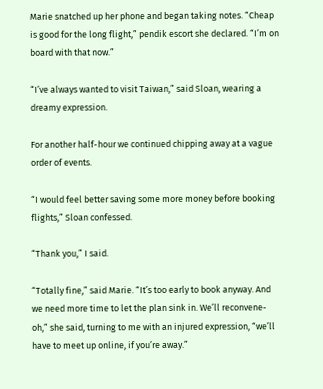Marie snatched up her phone and began taking notes. “Cheap is good for the long flight,” pendik escort she declared. “I’m on board with that now.”

“I’ve always wanted to visit Taiwan,” said Sloan, wearing a dreamy expression.

For another half-hour we continued chipping away at a vague order of events.

“I would feel better saving some more money before booking flights,” Sloan confessed.

“Thank you,” I said.

“Totally fine,” said Marie. “It’s too early to book anyway. And we need more time to let the plan sink in. We’ll reconvene-oh,” she said, turning to me with an injured expression, “we’ll have to meet up online, if you’re away.”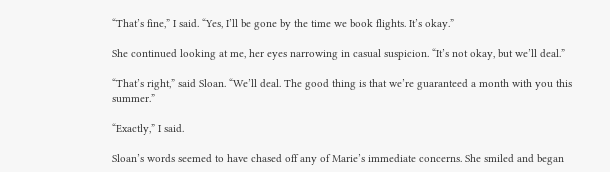“That’s fine,” I said. “Yes, I’ll be gone by the time we book flights. It’s okay.”

She continued looking at me, her eyes narrowing in casual suspicion. “It’s not okay, but we’ll deal.”

“That’s right,” said Sloan. “We’ll deal. The good thing is that we’re guaranteed a month with you this summer.”

“Exactly,” I said.

Sloan’s words seemed to have chased off any of Marie’s immediate concerns. She smiled and began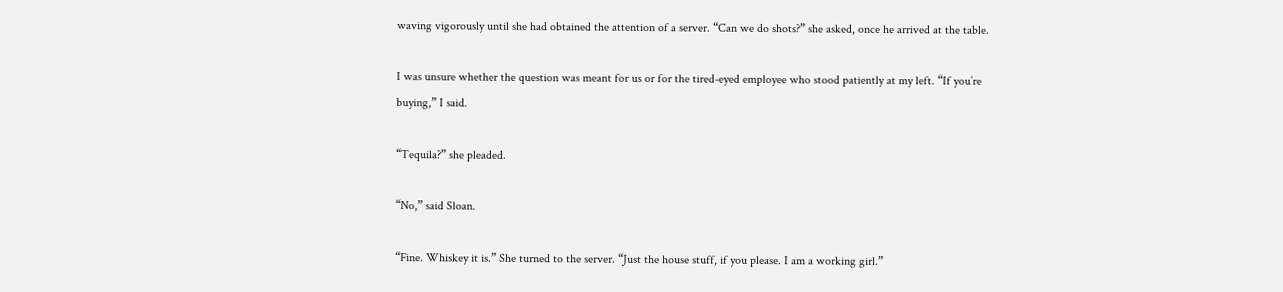waving vigorously until she had obtained the attention of a server. “Can we do shots?” she asked, once he arrived at the table.

I was unsure whether the question was meant for us or for the tired-eyed employee who stood patiently at my left. “If you’re buying,” I said.

“Tequila?” she pleaded.

“No,” said Sloan.

“Fine. Whiskey it is.” She turned to the server. “Just the house stuff, if you please. I am a working girl.”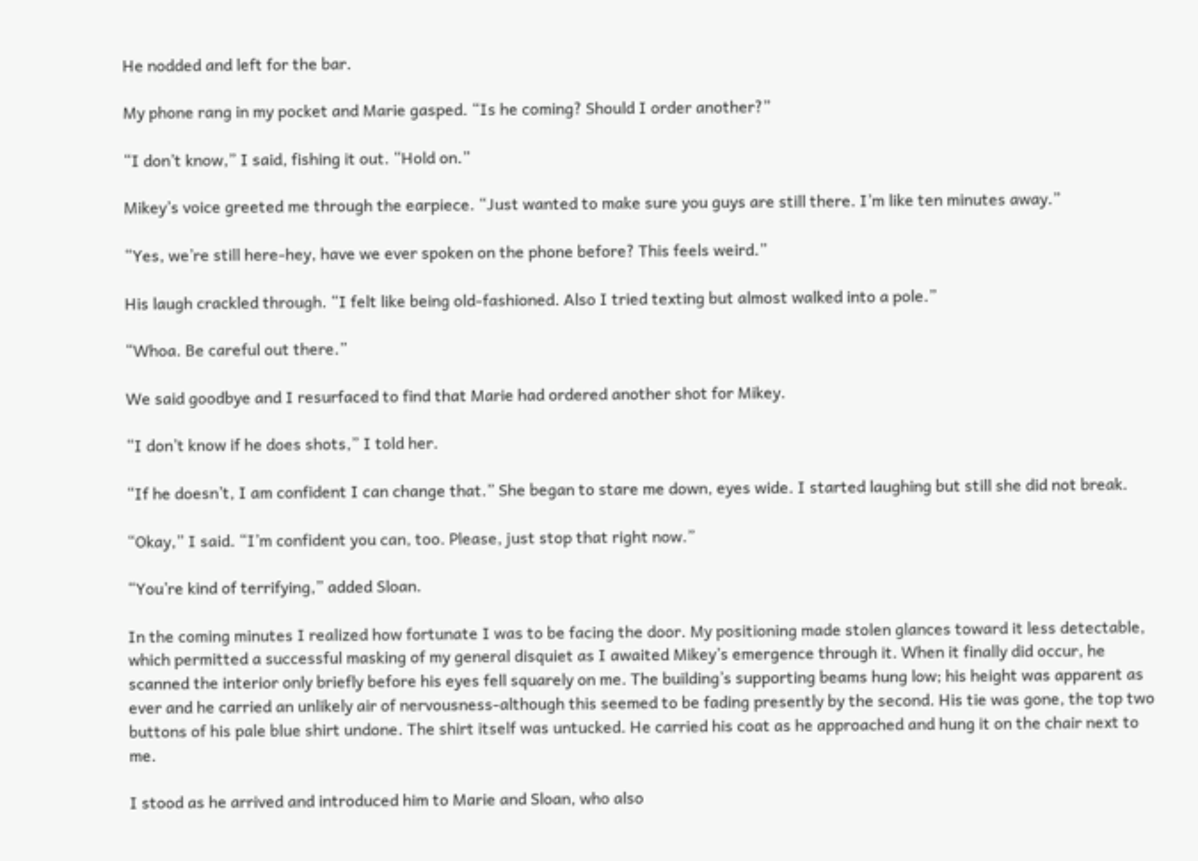He nodded and left for the bar.

My phone rang in my pocket and Marie gasped. “Is he coming? Should I order another?”

“I don’t know,” I said, fishing it out. “Hold on.”

Mikey’s voice greeted me through the earpiece. “Just wanted to make sure you guys are still there. I’m like ten minutes away.”

“Yes, we’re still here-hey, have we ever spoken on the phone before? This feels weird.”

His laugh crackled through. “I felt like being old-fashioned. Also I tried texting but almost walked into a pole.”

“Whoa. Be careful out there.”

We said goodbye and I resurfaced to find that Marie had ordered another shot for Mikey.

“I don’t know if he does shots,” I told her.

“If he doesn’t, I am confident I can change that.” She began to stare me down, eyes wide. I started laughing but still she did not break.

“Okay,” I said. “I’m confident you can, too. Please, just stop that right now.”

“You’re kind of terrifying,” added Sloan.

In the coming minutes I realized how fortunate I was to be facing the door. My positioning made stolen glances toward it less detectable, which permitted a successful masking of my general disquiet as I awaited Mikey’s emergence through it. When it finally did occur, he scanned the interior only briefly before his eyes fell squarely on me. The building’s supporting beams hung low; his height was apparent as ever and he carried an unlikely air of nervousness-although this seemed to be fading presently by the second. His tie was gone, the top two buttons of his pale blue shirt undone. The shirt itself was untucked. He carried his coat as he approached and hung it on the chair next to me.

I stood as he arrived and introduced him to Marie and Sloan, who also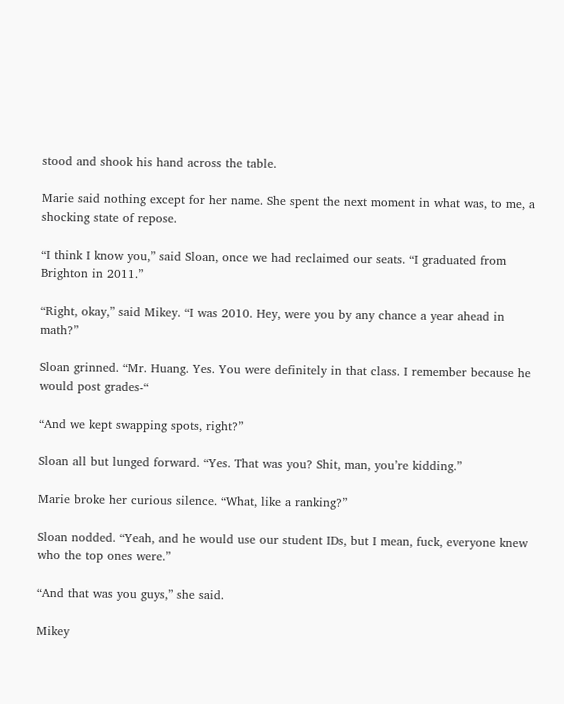stood and shook his hand across the table.

Marie said nothing except for her name. She spent the next moment in what was, to me, a shocking state of repose.

“I think I know you,” said Sloan, once we had reclaimed our seats. “I graduated from Brighton in 2011.”

“Right, okay,” said Mikey. “I was 2010. Hey, were you by any chance a year ahead in math?”

Sloan grinned. “Mr. Huang. Yes. You were definitely in that class. I remember because he would post grades-“

“And we kept swapping spots, right?”

Sloan all but lunged forward. “Yes. That was you? Shit, man, you’re kidding.”

Marie broke her curious silence. “What, like a ranking?”

Sloan nodded. “Yeah, and he would use our student IDs, but I mean, fuck, everyone knew who the top ones were.”

“And that was you guys,” she said.

Mikey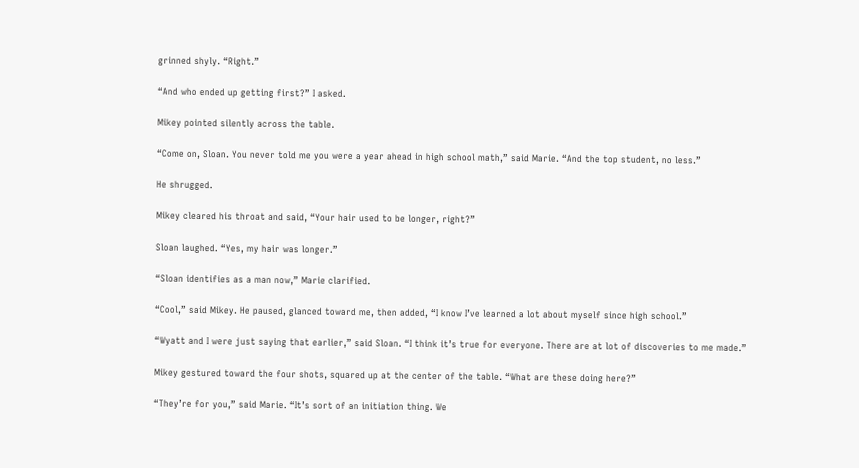grinned shyly. “Right.”

“And who ended up getting first?” I asked.

Mikey pointed silently across the table.

“Come on, Sloan. You never told me you were a year ahead in high school math,” said Marie. “And the top student, no less.”

He shrugged.

Mikey cleared his throat and said, “Your hair used to be longer, right?”

Sloan laughed. “Yes, my hair was longer.”

“Sloan identifies as a man now,” Marie clarified.

“Cool,” said Mikey. He paused, glanced toward me, then added, “I know I’ve learned a lot about myself since high school.”

“Wyatt and I were just saying that earlier,” said Sloan. “I think it’s true for everyone. There are at lot of discoveries to me made.”

Mikey gestured toward the four shots, squared up at the center of the table. “What are these doing here?”

“They’re for you,” said Marie. “It’s sort of an initiation thing. We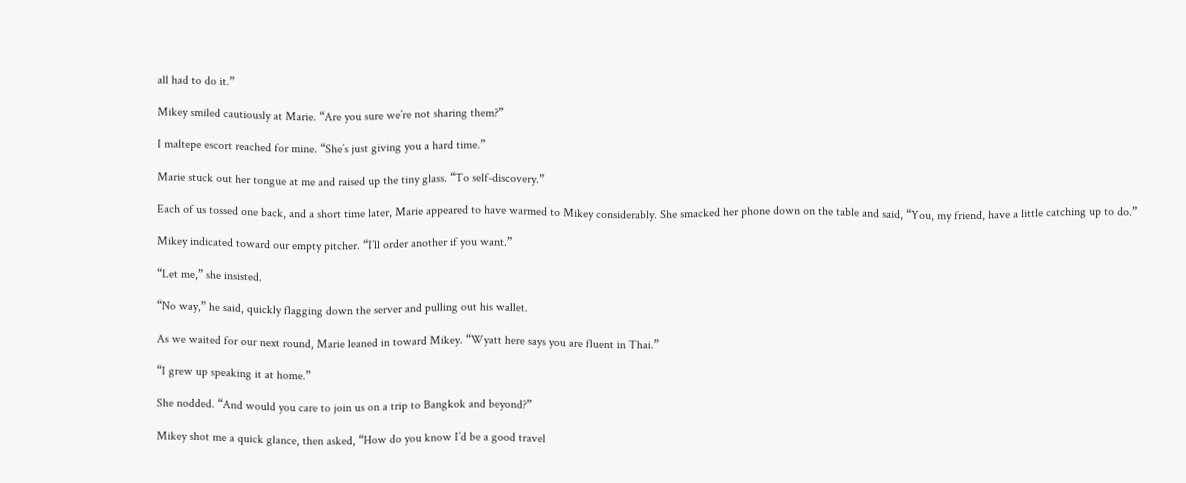all had to do it.”

Mikey smiled cautiously at Marie. “Are you sure we’re not sharing them?”

I maltepe escort reached for mine. “She’s just giving you a hard time.”

Marie stuck out her tongue at me and raised up the tiny glass. “To self-discovery.”

Each of us tossed one back, and a short time later, Marie appeared to have warmed to Mikey considerably. She smacked her phone down on the table and said, “You, my friend, have a little catching up to do.”

Mikey indicated toward our empty pitcher. “I’ll order another if you want.”

“Let me,” she insisted.

“No way,” he said, quickly flagging down the server and pulling out his wallet.

As we waited for our next round, Marie leaned in toward Mikey. “Wyatt here says you are fluent in Thai.”

“I grew up speaking it at home.”

She nodded. “And would you care to join us on a trip to Bangkok and beyond?”

Mikey shot me a quick glance, then asked, “How do you know I’d be a good travel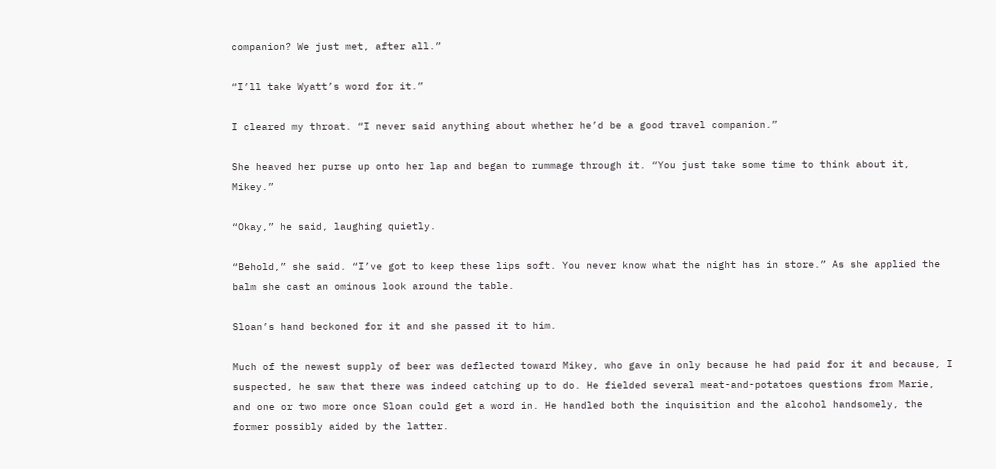companion? We just met, after all.”

“I’ll take Wyatt’s word for it.”

I cleared my throat. “I never said anything about whether he’d be a good travel companion.”

She heaved her purse up onto her lap and began to rummage through it. “You just take some time to think about it, Mikey.”

“Okay,” he said, laughing quietly.

“Behold,” she said. “I’ve got to keep these lips soft. You never know what the night has in store.” As she applied the balm she cast an ominous look around the table.

Sloan’s hand beckoned for it and she passed it to him.

Much of the newest supply of beer was deflected toward Mikey, who gave in only because he had paid for it and because, I suspected, he saw that there was indeed catching up to do. He fielded several meat-and-potatoes questions from Marie, and one or two more once Sloan could get a word in. He handled both the inquisition and the alcohol handsomely, the former possibly aided by the latter.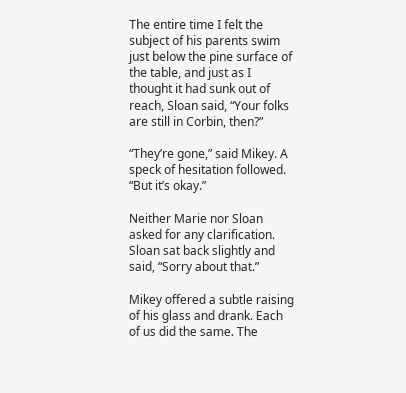The entire time I felt the subject of his parents swim just below the pine surface of the table, and just as I thought it had sunk out of reach, Sloan said, “Your folks are still in Corbin, then?”

“They’re gone,” said Mikey. A speck of hesitation followed. “But it’s okay.”

Neither Marie nor Sloan asked for any clarification. Sloan sat back slightly and said, “Sorry about that.”

Mikey offered a subtle raising of his glass and drank. Each of us did the same. The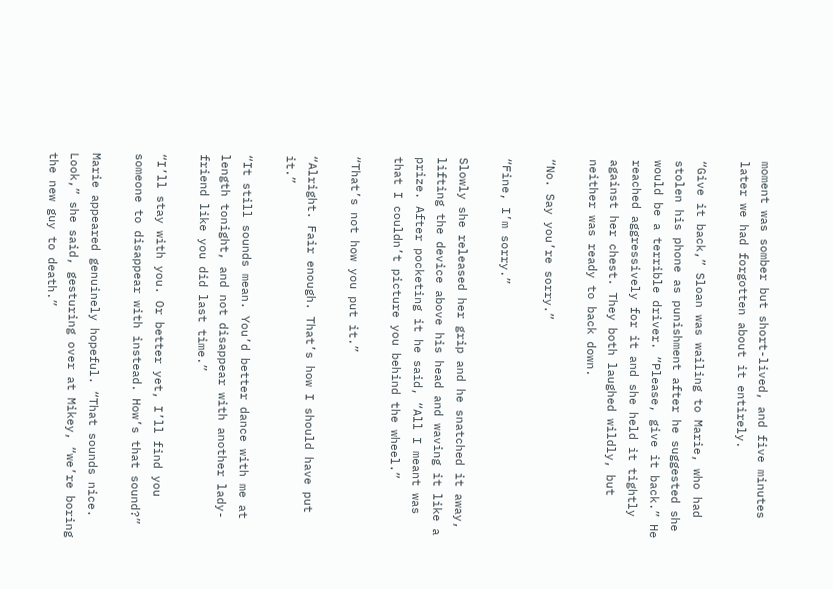moment was somber but short-lived, and five minutes later we had forgotten about it entirely.

“Give it back,” Sloan was wailing to Marie, who had stolen his phone as punishment after he suggested she would be a terrible driver. “Please, give it back.” He reached aggressively for it and she held it tightly against her chest. They both laughed wildly, but neither was ready to back down.

“No. Say you’re sorry.”

“Fine, I’m sorry.”

Slowly she released her grip and he snatched it away, lifting the device above his head and waving it like a prize. After pocketing it he said, “All I meant was that I couldn’t picture you behind the wheel.”

“That’s not how you put it.”

“Alright. Fair enough. That’s how I should have put it.”

“It still sounds mean. You’d better dance with me at length tonight, and not disappear with another lady-friend like you did last time.”

“I’ll stay with you. Or better yet, I’ll find you someone to disappear with instead. How’s that sound?”

Marie appeared genuinely hopeful. “That sounds nice. Look,” she said, gesturing over at Mikey, “we’re boring the new guy to death.”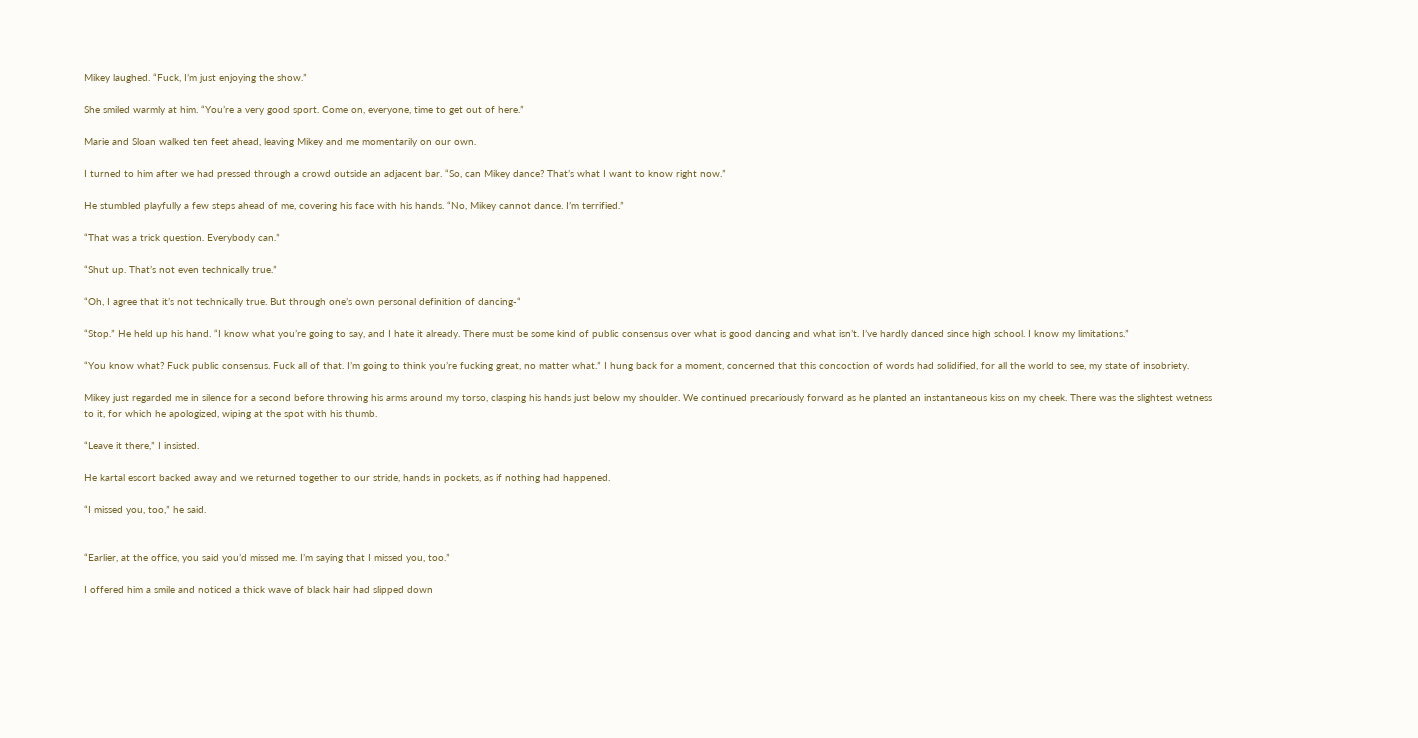Mikey laughed. “Fuck, I’m just enjoying the show.”

She smiled warmly at him. “You’re a very good sport. Come on, everyone, time to get out of here.”

Marie and Sloan walked ten feet ahead, leaving Mikey and me momentarily on our own.

I turned to him after we had pressed through a crowd outside an adjacent bar. “So, can Mikey dance? That’s what I want to know right now.”

He stumbled playfully a few steps ahead of me, covering his face with his hands. “No, Mikey cannot dance. I’m terrified.”

“That was a trick question. Everybody can.”

“Shut up. That’s not even technically true.”

“Oh, I agree that it’s not technically true. But through one’s own personal definition of dancing-“

“Stop.” He held up his hand. “I know what you’re going to say, and I hate it already. There must be some kind of public consensus over what is good dancing and what isn’t. I’ve hardly danced since high school. I know my limitations.”

“You know what? Fuck public consensus. Fuck all of that. I’m going to think you’re fucking great, no matter what.” I hung back for a moment, concerned that this concoction of words had solidified, for all the world to see, my state of insobriety.

Mikey just regarded me in silence for a second before throwing his arms around my torso, clasping his hands just below my shoulder. We continued precariously forward as he planted an instantaneous kiss on my cheek. There was the slightest wetness to it, for which he apologized, wiping at the spot with his thumb.

“Leave it there,” I insisted.

He kartal escort backed away and we returned together to our stride, hands in pockets, as if nothing had happened.

“I missed you, too,” he said.


“Earlier, at the office, you said you’d missed me. I’m saying that I missed you, too.”

I offered him a smile and noticed a thick wave of black hair had slipped down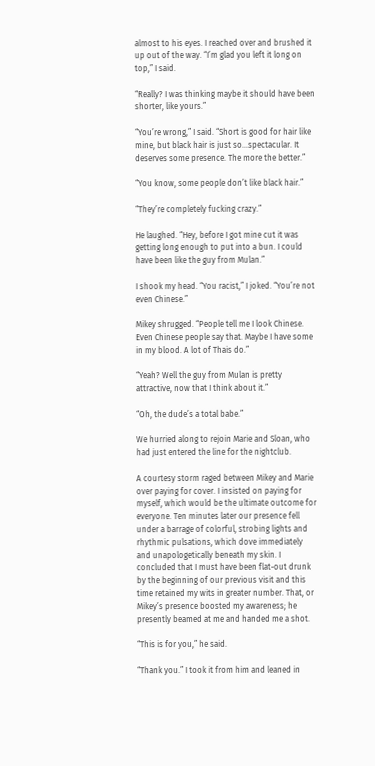almost to his eyes. I reached over and brushed it up out of the way. “I’m glad you left it long on top,” I said.

“Really? I was thinking maybe it should have been shorter, like yours.”

“You’re wrong,” I said. “Short is good for hair like mine, but black hair is just so…spectacular. It deserves some presence. The more the better.”

“You know, some people don’t like black hair.”

“They’re completely fucking crazy.”

He laughed. “Hey, before I got mine cut it was getting long enough to put into a bun. I could have been like the guy from Mulan.”

I shook my head. “You racist,” I joked. “You’re not even Chinese.”

Mikey shrugged. “People tell me I look Chinese. Even Chinese people say that. Maybe I have some in my blood. A lot of Thais do.”

“Yeah? Well the guy from Mulan is pretty attractive, now that I think about it.”

“Oh, the dude’s a total babe.”

We hurried along to rejoin Marie and Sloan, who had just entered the line for the nightclub.

A courtesy storm raged between Mikey and Marie over paying for cover. I insisted on paying for myself, which would be the ultimate outcome for everyone. Ten minutes later our presence fell under a barrage of colorful, strobing lights and rhythmic pulsations, which dove immediately and unapologetically beneath my skin. I concluded that I must have been flat-out drunk by the beginning of our previous visit and this time retained my wits in greater number. That, or Mikey’s presence boosted my awareness; he presently beamed at me and handed me a shot.

“This is for you,” he said.

“Thank you.” I took it from him and leaned in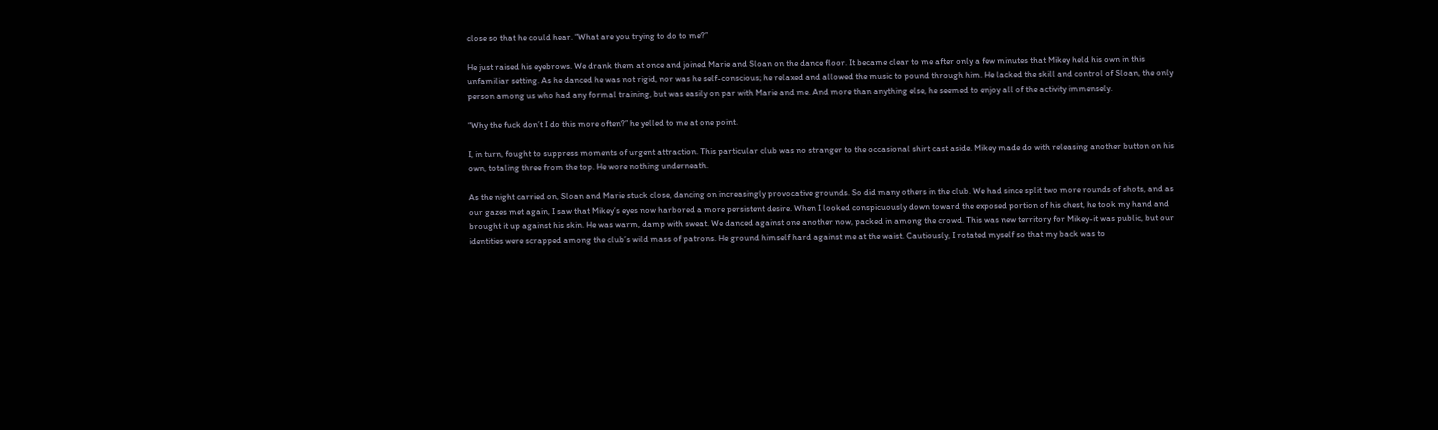close so that he could hear. “What are you trying to do to me?”

He just raised his eyebrows. We drank them at once and joined Marie and Sloan on the dance floor. It became clear to me after only a few minutes that Mikey held his own in this unfamiliar setting. As he danced he was not rigid, nor was he self-conscious; he relaxed and allowed the music to pound through him. He lacked the skill and control of Sloan, the only person among us who had any formal training, but was easily on par with Marie and me. And more than anything else, he seemed to enjoy all of the activity immensely.

“Why the fuck don’t I do this more often?” he yelled to me at one point.

I, in turn, fought to suppress moments of urgent attraction. This particular club was no stranger to the occasional shirt cast aside. Mikey made do with releasing another button on his own, totaling three from the top. He wore nothing underneath.

As the night carried on, Sloan and Marie stuck close, dancing on increasingly provocative grounds. So did many others in the club. We had since split two more rounds of shots, and as our gazes met again, I saw that Mikey’s eyes now harbored a more persistent desire. When I looked conspicuously down toward the exposed portion of his chest, he took my hand and brought it up against his skin. He was warm, damp with sweat. We danced against one another now, packed in among the crowd. This was new territory for Mikey-it was public, but our identities were scrapped among the club’s wild mass of patrons. He ground himself hard against me at the waist. Cautiously, I rotated myself so that my back was to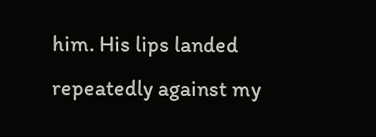him. His lips landed repeatedly against my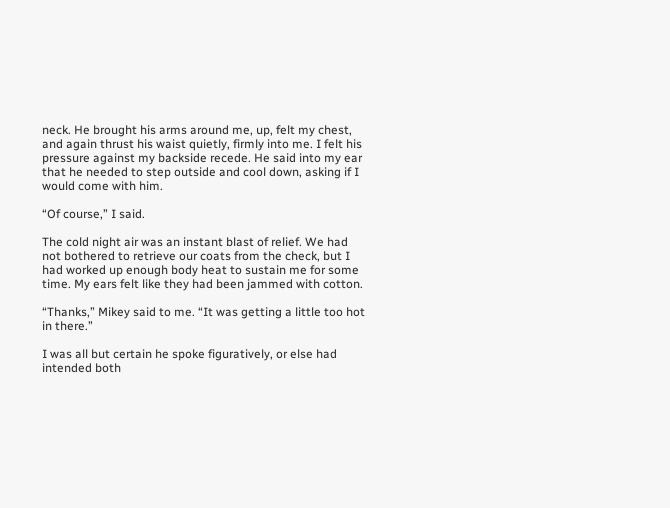neck. He brought his arms around me, up, felt my chest, and again thrust his waist quietly, firmly into me. I felt his pressure against my backside recede. He said into my ear that he needed to step outside and cool down, asking if I would come with him.

“Of course,” I said.

The cold night air was an instant blast of relief. We had not bothered to retrieve our coats from the check, but I had worked up enough body heat to sustain me for some time. My ears felt like they had been jammed with cotton.

“Thanks,” Mikey said to me. “It was getting a little too hot in there.”

I was all but certain he spoke figuratively, or else had intended both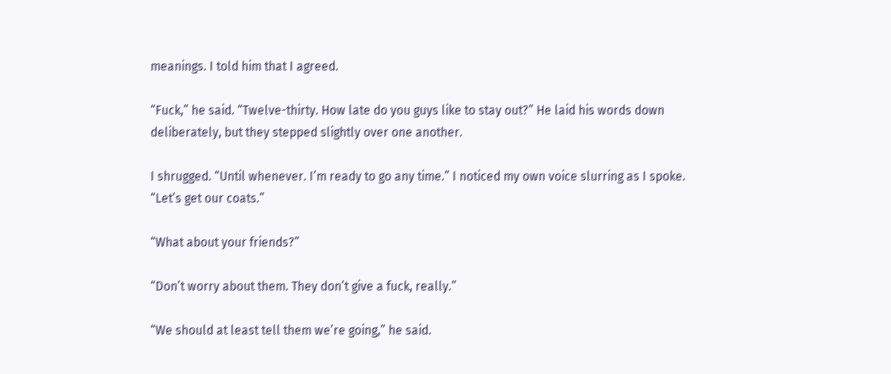meanings. I told him that I agreed.

“Fuck,” he said. “Twelve-thirty. How late do you guys like to stay out?” He laid his words down deliberately, but they stepped slightly over one another.

I shrugged. “Until whenever. I’m ready to go any time.” I noticed my own voice slurring as I spoke. “Let’s get our coats.”

“What about your friends?”

“Don’t worry about them. They don’t give a fuck, really.”

“We should at least tell them we’re going,” he said.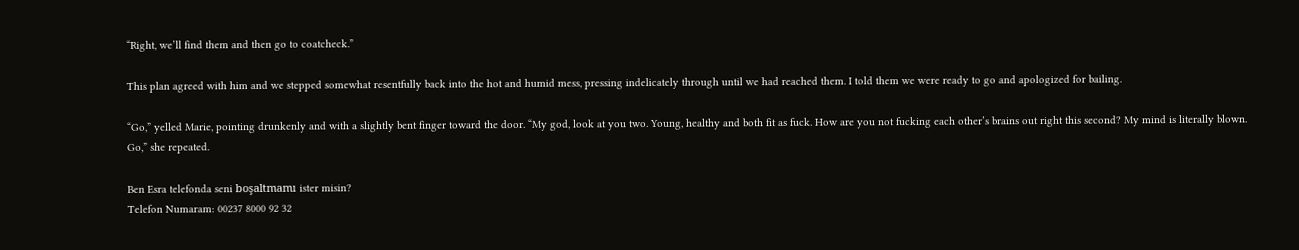“Right, we’ll find them and then go to coatcheck.”

This plan agreed with him and we stepped somewhat resentfully back into the hot and humid mess, pressing indelicately through until we had reached them. I told them we were ready to go and apologized for bailing.

“Go,” yelled Marie, pointing drunkenly and with a slightly bent finger toward the door. “My god, look at you two. Young, healthy and both fit as fuck. How are you not fucking each other’s brains out right this second? My mind is literally blown. Go,” she repeated.

Ben Esra telefonda seni boşaltmamı ister misin?
Telefon Numaram: 00237 8000 92 32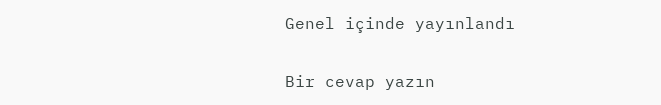Genel içinde yayınlandı

Bir cevap yazın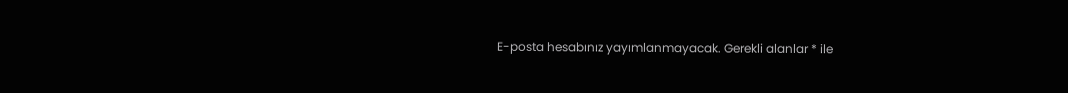E-posta hesabınız yayımlanmayacak. Gerekli alanlar * ile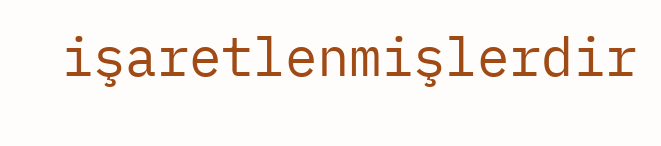işaretlenmişlerdir